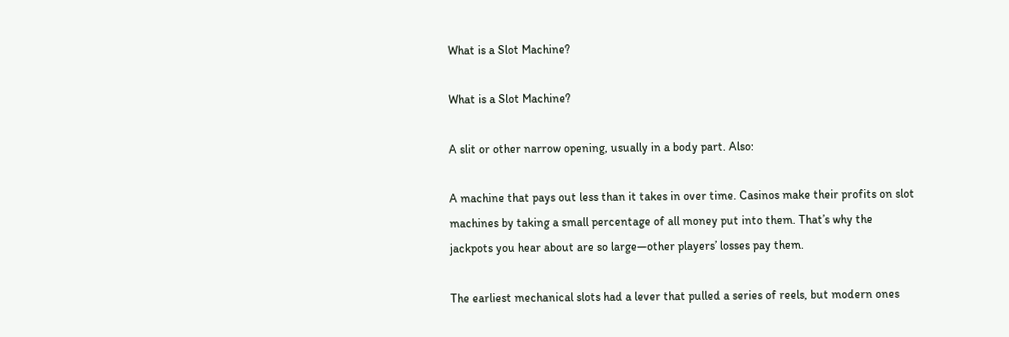What is a Slot Machine?

What is a Slot Machine?

A slit or other narrow opening, usually in a body part. Also:

A machine that pays out less than it takes in over time. Casinos make their profits on slot machines by taking a small percentage of all money put into them. That’s why the jackpots you hear about are so large—other players’ losses pay them.

The earliest mechanical slots had a lever that pulled a series of reels, but modern ones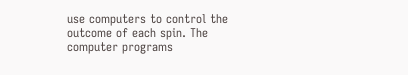use computers to control the outcome of each spin. The computer programs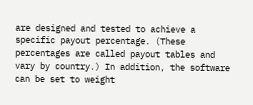are designed and tested to achieve a specific payout percentage. (These percentages are called payout tables and vary by country.) In addition, the software can be set to weight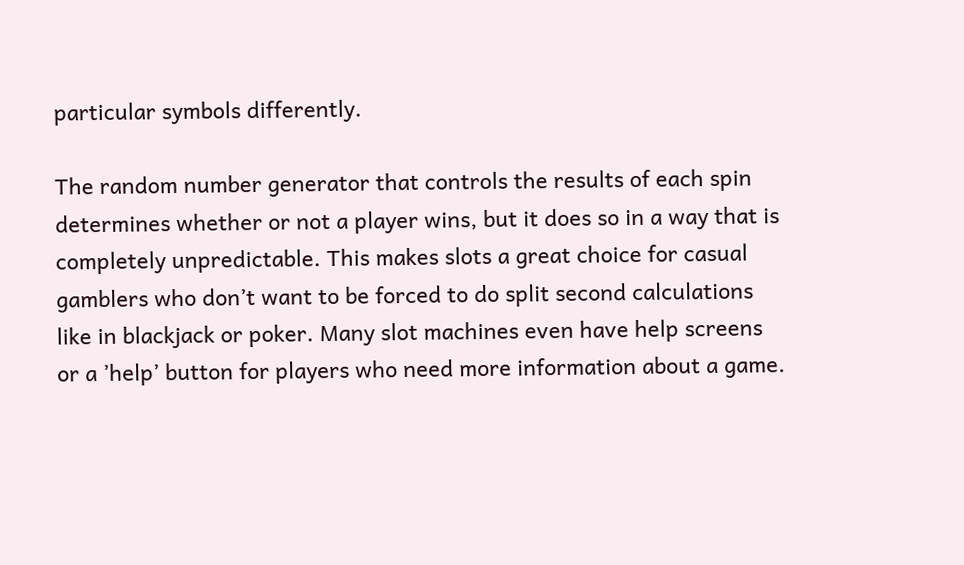particular symbols differently.

The random number generator that controls the results of each spin determines whether or not a player wins, but it does so in a way that is completely unpredictable. This makes slots a great choice for casual gamblers who don’t want to be forced to do split second calculations like in blackjack or poker. Many slot machines even have help screens or a ’help’ button for players who need more information about a game.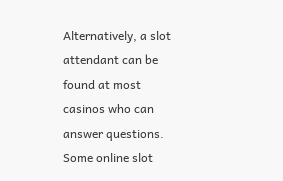Alternatively, a slot attendant can be found at most casinos who can answer questions. Some online slot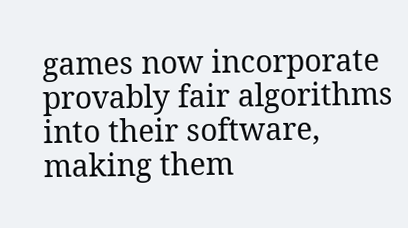games now incorporate provably fair algorithms into their software, making them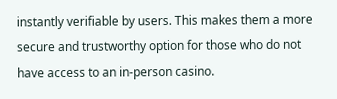instantly verifiable by users. This makes them a more secure and trustworthy option for those who do not have access to an in-person casino.